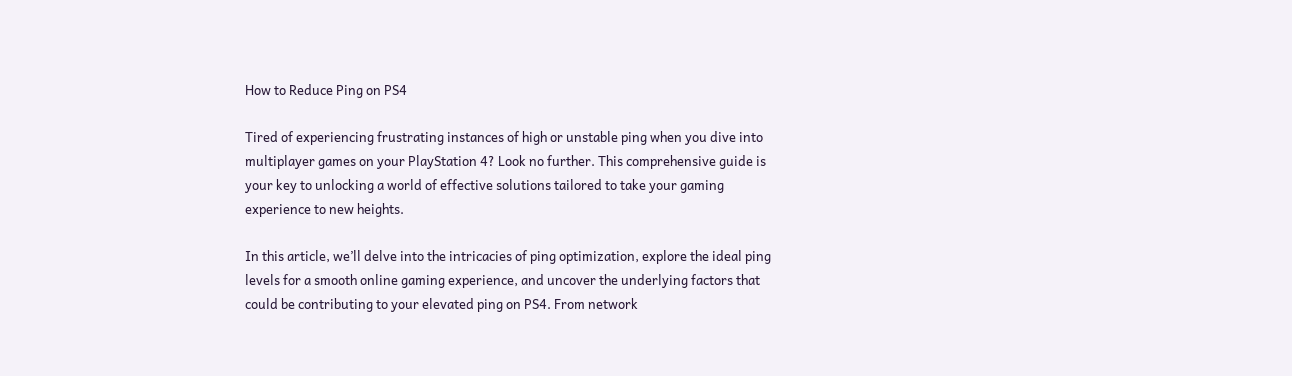How to Reduce Ping on PS4

Tired of experiencing frustrating instances of high or unstable ping when you dive into multiplayer games on your PlayStation 4? Look no further. This comprehensive guide is your key to unlocking a world of effective solutions tailored to take your gaming experience to new heights.

In this article, we’ll delve into the intricacies of ping optimization, explore the ideal ping levels for a smooth online gaming experience, and uncover the underlying factors that could be contributing to your elevated ping on PS4. From network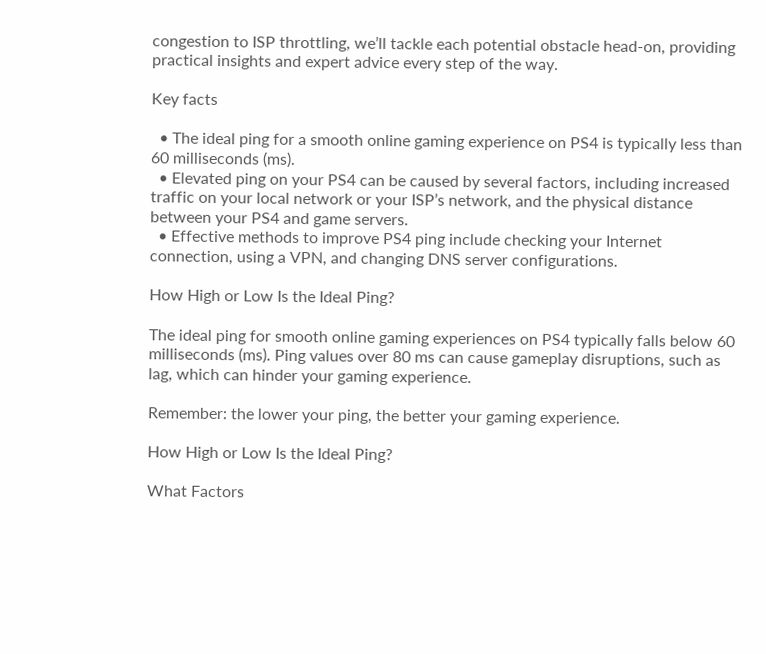congestion to ISP throttling, we’ll tackle each potential obstacle head-on, providing practical insights and expert advice every step of the way.

Key facts

  • The ideal ping for a smooth online gaming experience on PS4 is typically less than 60 milliseconds (ms).
  • Elevated ping on your PS4 can be caused by several factors, including increased traffic on your local network or your ISP’s network, and the physical distance between your PS4 and game servers.
  • Effective methods to improve PS4 ping include checking your Internet connection, using a VPN, and changing DNS server configurations.

How High or Low Is the Ideal Ping?

The ideal ping for smooth online gaming experiences on PS4 typically falls below 60 milliseconds (ms). Ping values over 80 ms can cause gameplay disruptions, such as lag, which can hinder your gaming experience.

Remember: the lower your ping, the better your gaming experience.

How High or Low Is the Ideal Ping?

What Factors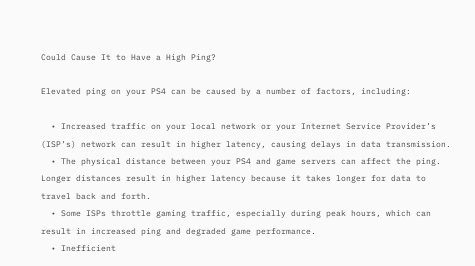Could Cause It to Have a High Ping?

Elevated ping on your PS4 can be caused by a number of factors, including:

  • Increased traffic on your local network or your Internet Service Provider’s (ISP’s) network can result in higher latency, causing delays in data transmission.
  • The physical distance between your PS4 and game servers can affect the ping. Longer distances result in higher latency because it takes longer for data to travel back and forth.
  • Some ISPs throttle gaming traffic, especially during peak hours, which can result in increased ping and degraded game performance.
  • Inefficient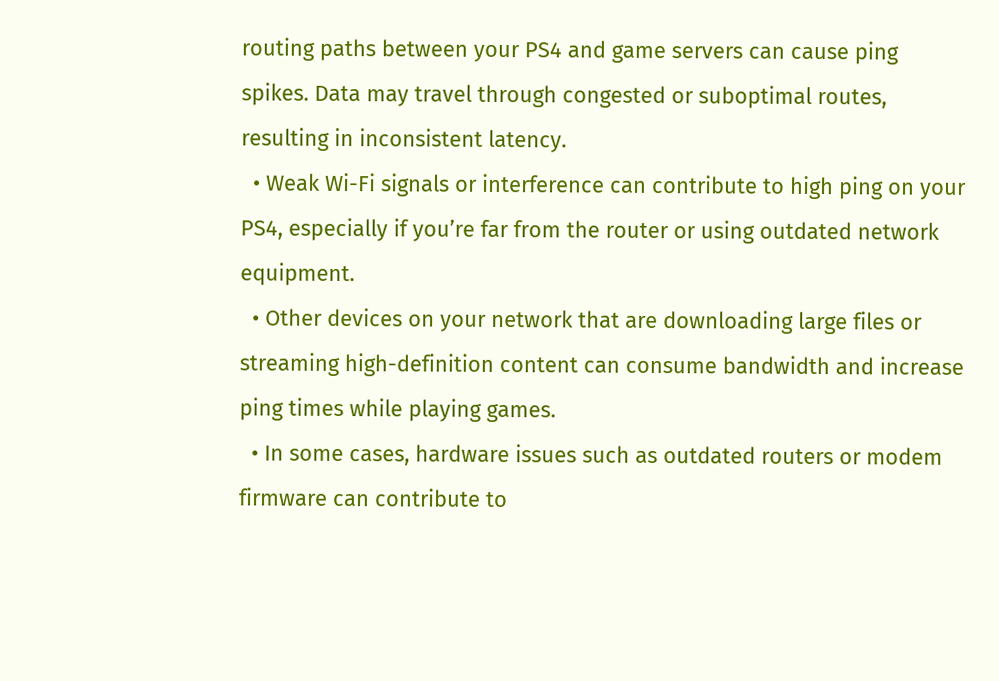routing paths between your PS4 and game servers can cause ping spikes. Data may travel through congested or suboptimal routes, resulting in inconsistent latency.
  • Weak Wi-Fi signals or interference can contribute to high ping on your PS4, especially if you’re far from the router or using outdated network equipment.
  • Other devices on your network that are downloading large files or streaming high-definition content can consume bandwidth and increase ping times while playing games.
  • In some cases, hardware issues such as outdated routers or modem firmware can contribute to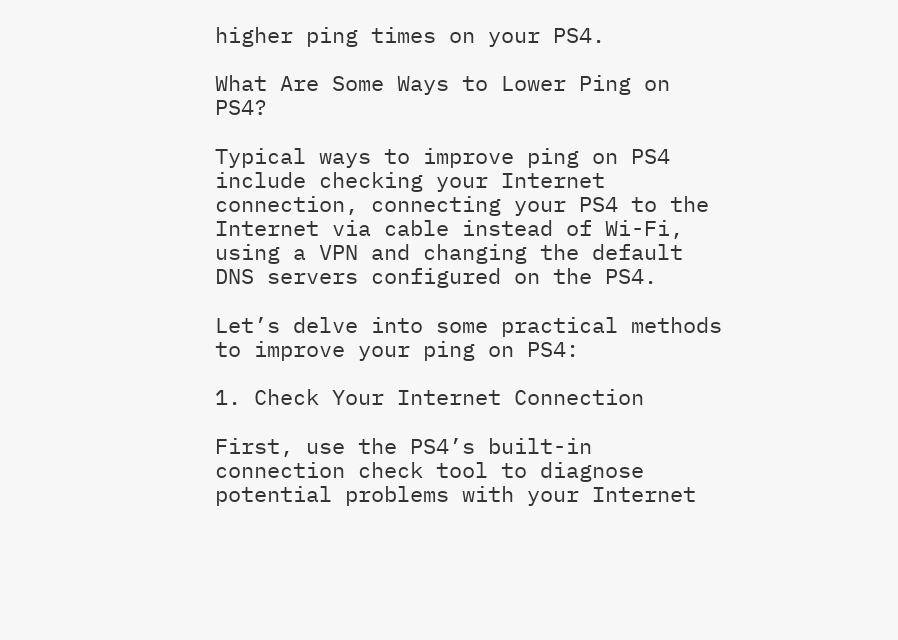higher ping times on your PS4.

What Are Some Ways to Lower Ping on PS4?

Typical ways to improve ping on PS4 include checking your Internet connection, connecting your PS4 to the Internet via cable instead of Wi-Fi, using a VPN and changing the default DNS servers configured on the PS4.

Let’s delve into some practical methods to improve your ping on PS4:

1. Check Your Internet Connection

First, use the PS4’s built-in connection check tool to diagnose potential problems with your Internet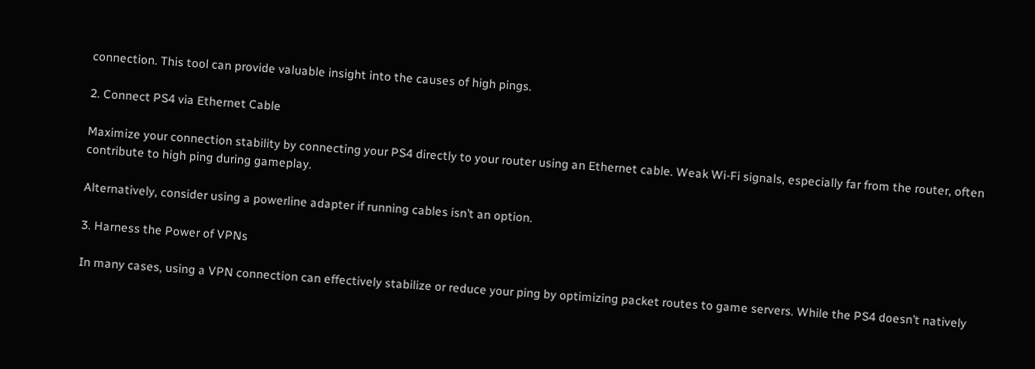connection. This tool can provide valuable insight into the causes of high pings.

2. Connect PS4 via Ethernet Cable

Maximize your connection stability by connecting your PS4 directly to your router using an Ethernet cable. Weak Wi-Fi signals, especially far from the router, often contribute to high ping during gameplay.

Alternatively, consider using a powerline adapter if running cables isn’t an option.

3. Harness the Power of VPNs

In many cases, using a VPN connection can effectively stabilize or reduce your ping by optimizing packet routes to game servers. While the PS4 doesn’t natively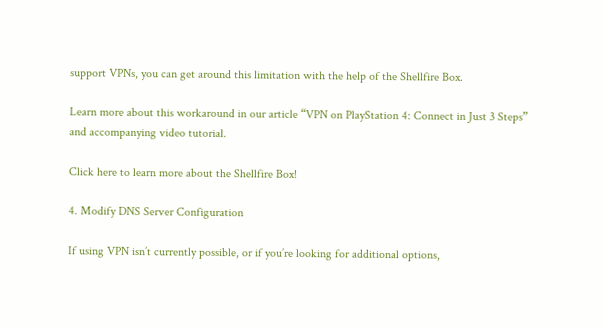support VPNs, you can get around this limitation with the help of the Shellfire Box.

Learn more about this workaround in our article “VPN on PlayStation 4: Connect in Just 3 Steps” and accompanying video tutorial.

Click here to learn more about the Shellfire Box!

4. Modify DNS Server Configuration

If using VPN isn’t currently possible, or if you’re looking for additional options,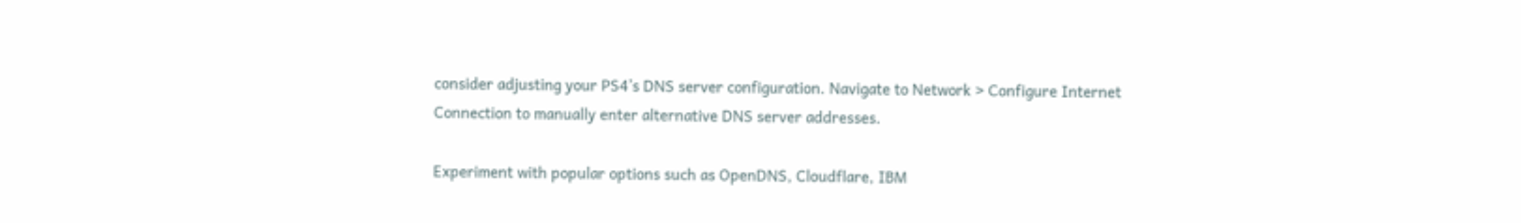consider adjusting your PS4’s DNS server configuration. Navigate to Network > Configure Internet Connection to manually enter alternative DNS server addresses.

Experiment with popular options such as OpenDNS, Cloudflare, IBM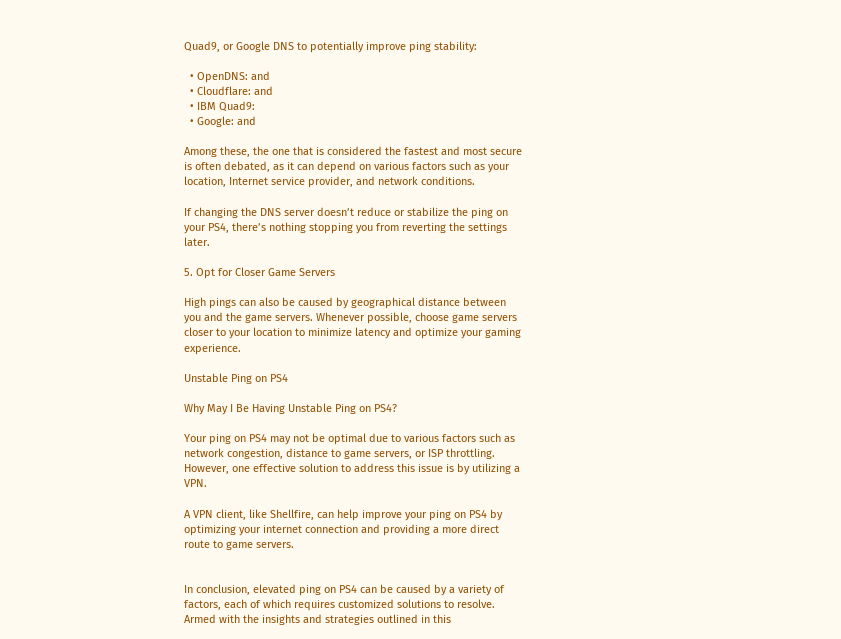Quad9, or Google DNS to potentially improve ping stability:

  • OpenDNS: and
  • Cloudflare: and
  • IBM Quad9:
  • Google: and

Among these, the one that is considered the fastest and most secure is often debated, as it can depend on various factors such as your location, Internet service provider, and network conditions.

If changing the DNS server doesn’t reduce or stabilize the ping on your PS4, there’s nothing stopping you from reverting the settings later.

5. Opt for Closer Game Servers

High pings can also be caused by geographical distance between you and the game servers. Whenever possible, choose game servers closer to your location to minimize latency and optimize your gaming experience.

Unstable Ping on PS4

Why May I Be Having Unstable Ping on PS4?

Your ping on PS4 may not be optimal due to various factors such as network congestion, distance to game servers, or ISP throttling. However, one effective solution to address this issue is by utilizing a VPN.

A VPN client, like Shellfire, can help improve your ping on PS4 by optimizing your internet connection and providing a more direct route to game servers.


In conclusion, elevated ping on PS4 can be caused by a variety of factors, each of which requires customized solutions to resolve. Armed with the insights and strategies outlined in this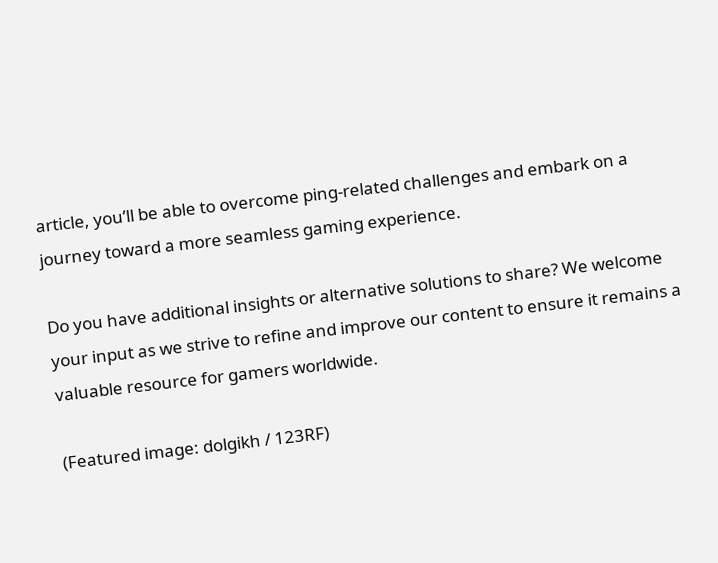article, you’ll be able to overcome ping-related challenges and embark on a journey toward a more seamless gaming experience.

Do you have additional insights or alternative solutions to share? We welcome your input as we strive to refine and improve our content to ensure it remains a valuable resource for gamers worldwide.

(Featured image: dolgikh / 123RF)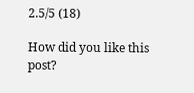2.5/5 (18)

How did you like this post?